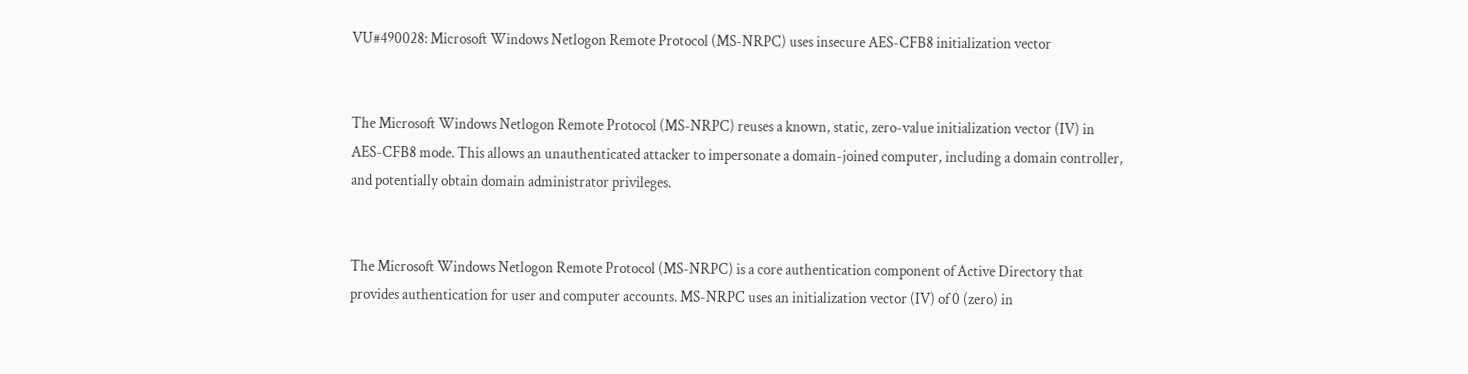VU#490028: Microsoft Windows Netlogon Remote Protocol (MS-NRPC) uses insecure AES-CFB8 initialization vector


The Microsoft Windows Netlogon Remote Protocol (MS-NRPC) reuses a known, static, zero-value initialization vector (IV) in AES-CFB8 mode. This allows an unauthenticated attacker to impersonate a domain-joined computer, including a domain controller, and potentially obtain domain administrator privileges.


The Microsoft Windows Netlogon Remote Protocol (MS-NRPC) is a core authentication component of Active Directory that provides authentication for user and computer accounts. MS-NRPC uses an initialization vector (IV) of 0 (zero) in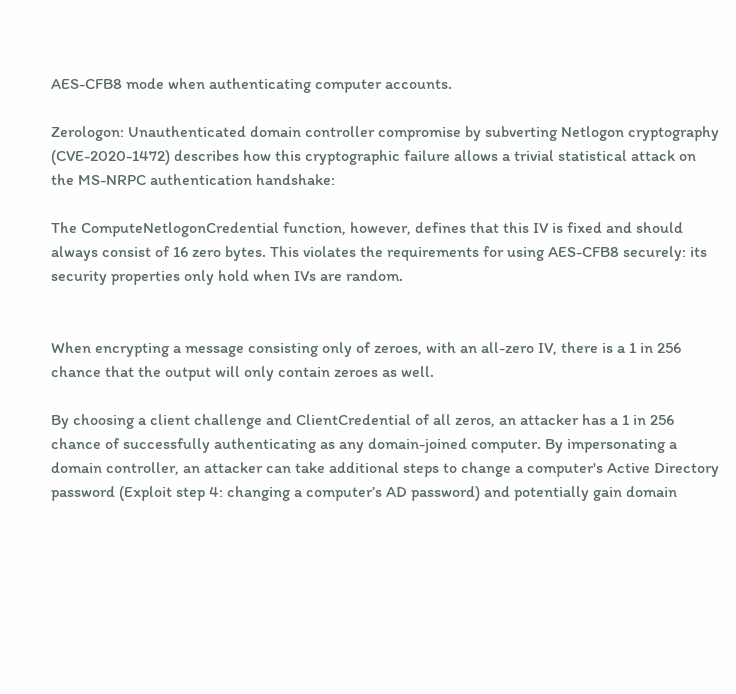AES-CFB8 mode when authenticating computer accounts.

Zerologon: Unauthenticated domain controller compromise by subverting Netlogon cryptography (CVE-2020-1472) describes how this cryptographic failure allows a trivial statistical attack on the MS-NRPC authentication handshake:

The ComputeNetlogonCredential function, however, defines that this IV is fixed and should always consist of 16 zero bytes. This violates the requirements for using AES-CFB8 securely: its security properties only hold when IVs are random.


When encrypting a message consisting only of zeroes, with an all-zero IV, there is a 1 in 256 chance that the output will only contain zeroes as well.

By choosing a client challenge and ClientCredential of all zeros, an attacker has a 1 in 256 chance of successfully authenticating as any domain-joined computer. By impersonating a domain controller, an attacker can take additional steps to change a computer's Active Directory password (Exploit step 4: changing a computer’s AD password) and potentially gain domain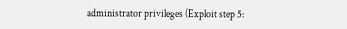administrator privileges (Exploit step 5: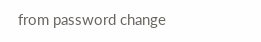from password change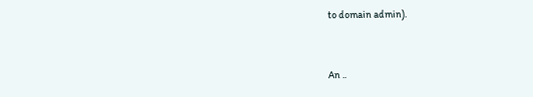to domain admin).


An ..